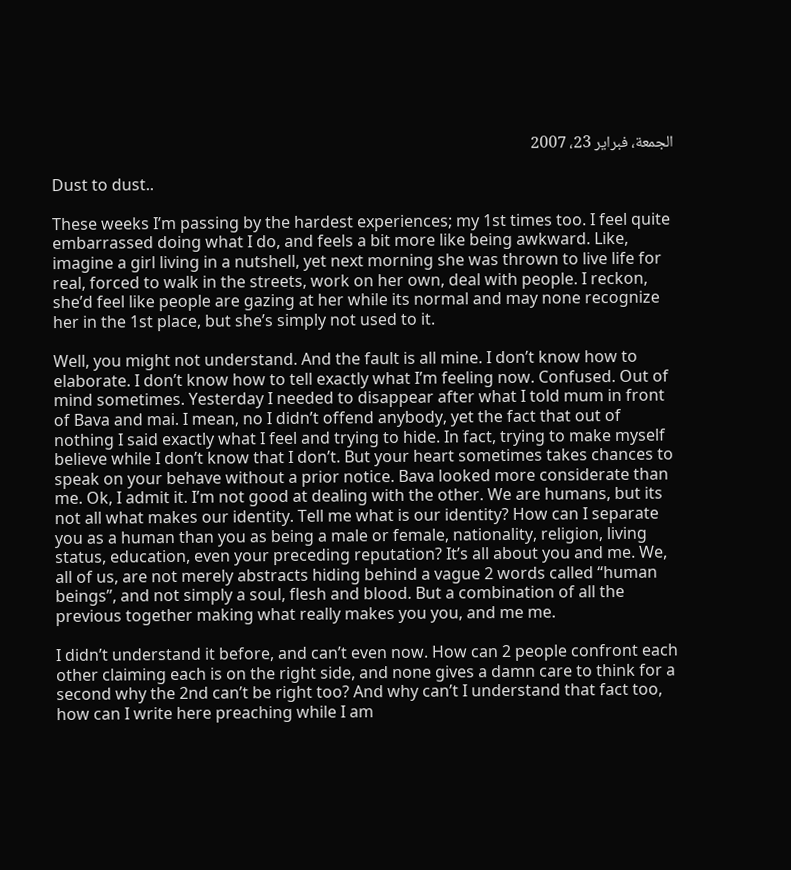الجمعة، فبراير 23، 2007

Dust to dust..

These weeks I’m passing by the hardest experiences; my 1st times too. I feel quite embarrassed doing what I do, and feels a bit more like being awkward. Like, imagine a girl living in a nutshell, yet next morning she was thrown to live life for real, forced to walk in the streets, work on her own, deal with people. I reckon, she’d feel like people are gazing at her while its normal and may none recognize her in the 1st place, but she’s simply not used to it.

Well, you might not understand. And the fault is all mine. I don’t know how to elaborate. I don’t know how to tell exactly what I’m feeling now. Confused. Out of mind sometimes. Yesterday I needed to disappear after what I told mum in front of Bava and mai. I mean, no I didn’t offend anybody, yet the fact that out of nothing I said exactly what I feel and trying to hide. In fact, trying to make myself believe while I don’t know that I don’t. But your heart sometimes takes chances to speak on your behave without a prior notice. Bava looked more considerate than me. Ok, I admit it. I’m not good at dealing with the other. We are humans, but its not all what makes our identity. Tell me what is our identity? How can I separate you as a human than you as being a male or female, nationality, religion, living status, education, even your preceding reputation? It’s all about you and me. We, all of us, are not merely abstracts hiding behind a vague 2 words called “human beings”, and not simply a soul, flesh and blood. But a combination of all the previous together making what really makes you you, and me me.

I didn’t understand it before, and can’t even now. How can 2 people confront each other claiming each is on the right side, and none gives a damn care to think for a second why the 2nd can’t be right too? And why can’t I understand that fact too, how can I write here preaching while I am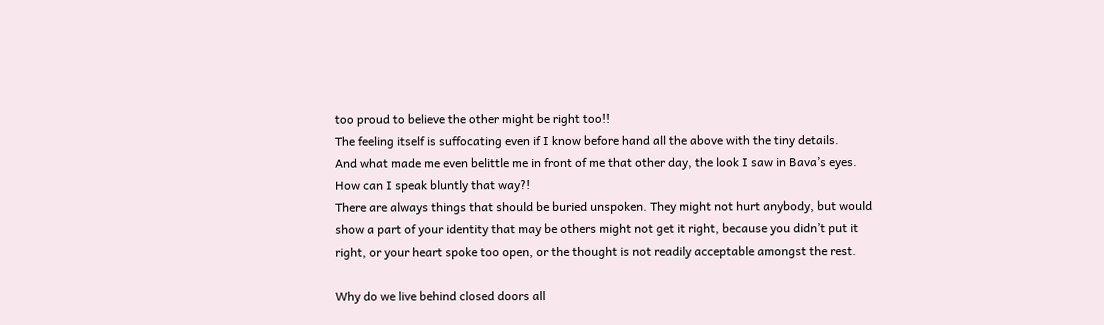too proud to believe the other might be right too!!
The feeling itself is suffocating even if I know before hand all the above with the tiny details.
And what made me even belittle me in front of me that other day, the look I saw in Bava’s eyes. How can I speak bluntly that way?!
There are always things that should be buried unspoken. They might not hurt anybody, but would show a part of your identity that may be others might not get it right, because you didn’t put it right, or your heart spoke too open, or the thought is not readily acceptable amongst the rest.

Why do we live behind closed doors all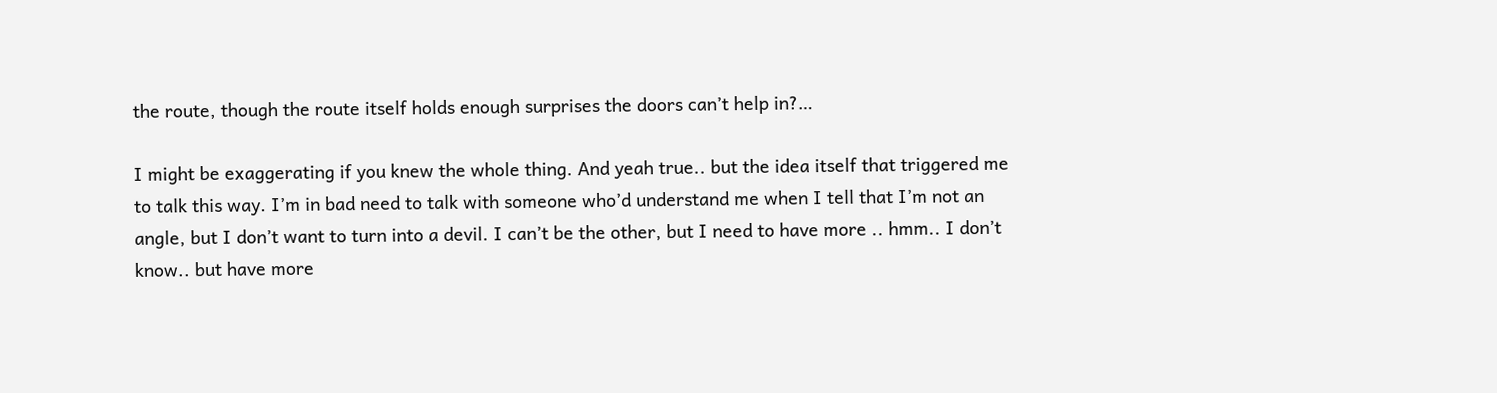the route, though the route itself holds enough surprises the doors can’t help in?…

I might be exaggerating if you knew the whole thing. And yeah true.. but the idea itself that triggered me to talk this way. I’m in bad need to talk with someone who’d understand me when I tell that I’m not an angle, but I don’t want to turn into a devil. I can’t be the other, but I need to have more .. hmm.. I don’t know.. but have more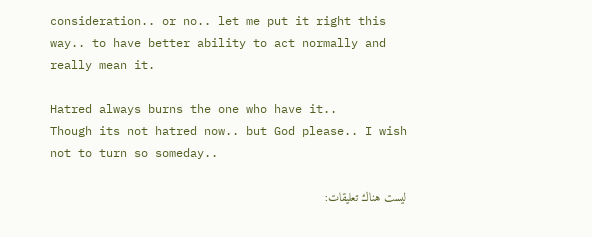consideration.. or no.. let me put it right this way.. to have better ability to act normally and really mean it.

Hatred always burns the one who have it..
Though its not hatred now.. but God please.. I wish not to turn so someday..

ليست هناك تعليقات: